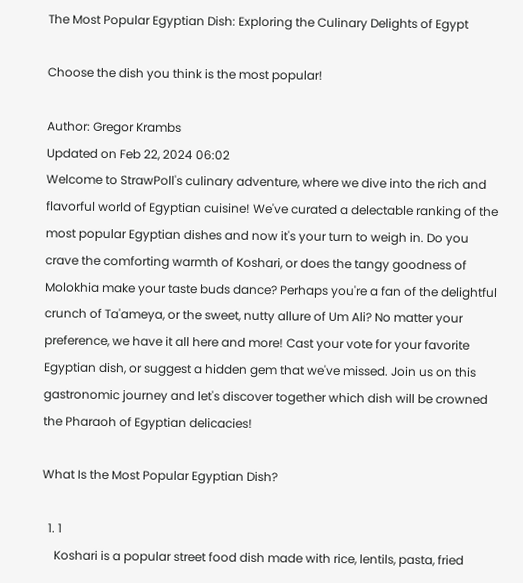The Most Popular Egyptian Dish: Exploring the Culinary Delights of Egypt

Choose the dish you think is the most popular!

Author: Gregor Krambs
Updated on Feb 22, 2024 06:02
Welcome to StrawPoll's culinary adventure, where we dive into the rich and flavorful world of Egyptian cuisine! We've curated a delectable ranking of the most popular Egyptian dishes and now it's your turn to weigh in. Do you crave the comforting warmth of Koshari, or does the tangy goodness of Molokhia make your taste buds dance? Perhaps you're a fan of the delightful crunch of Ta'ameya, or the sweet, nutty allure of Um Ali? No matter your preference, we have it all here and more! Cast your vote for your favorite Egyptian dish, or suggest a hidden gem that we've missed. Join us on this gastronomic journey and let's discover together which dish will be crowned the Pharaoh of Egyptian delicacies!

What Is the Most Popular Egyptian Dish?

  1. 1
    Koshari is a popular street food dish made with rice, lentils, pasta, fried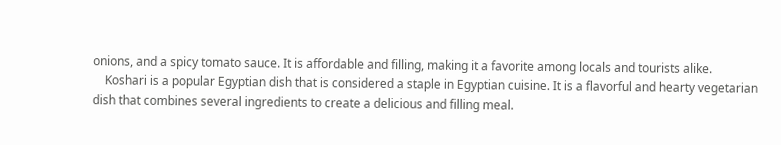onions, and a spicy tomato sauce. It is affordable and filling, making it a favorite among locals and tourists alike.
    Koshari is a popular Egyptian dish that is considered a staple in Egyptian cuisine. It is a flavorful and hearty vegetarian dish that combines several ingredients to create a delicious and filling meal.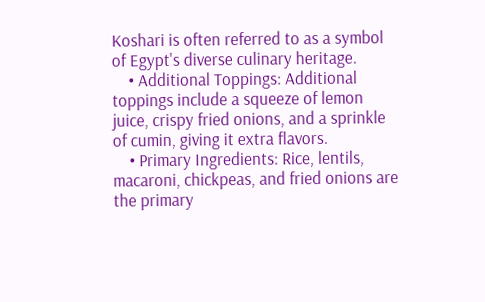Koshari is often referred to as a symbol of Egypt's diverse culinary heritage.
    • Additional Toppings: Additional toppings include a squeeze of lemon juice, crispy fried onions, and a sprinkle of cumin, giving it extra flavors.
    • Primary Ingredients: Rice, lentils, macaroni, chickpeas, and fried onions are the primary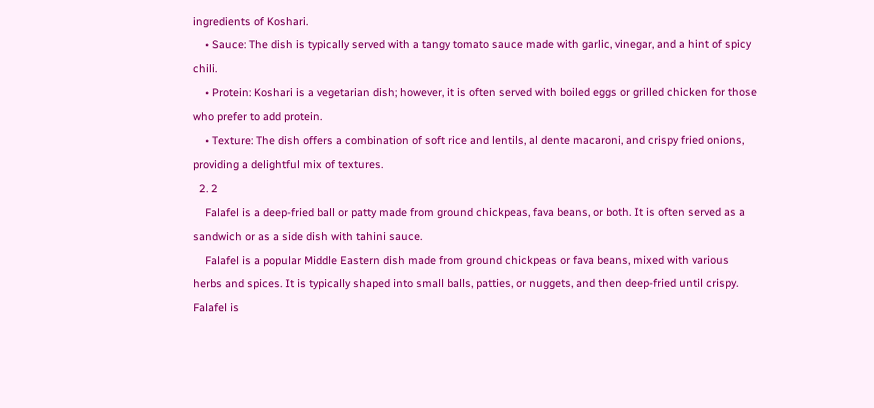ingredients of Koshari.
    • Sauce: The dish is typically served with a tangy tomato sauce made with garlic, vinegar, and a hint of spicy chili.
    • Protein: Koshari is a vegetarian dish; however, it is often served with boiled eggs or grilled chicken for those who prefer to add protein.
    • Texture: The dish offers a combination of soft rice and lentils, al dente macaroni, and crispy fried onions, providing a delightful mix of textures.
  2. 2
    Falafel is a deep-fried ball or patty made from ground chickpeas, fava beans, or both. It is often served as a sandwich or as a side dish with tahini sauce.
    Falafel is a popular Middle Eastern dish made from ground chickpeas or fava beans, mixed with various herbs and spices. It is typically shaped into small balls, patties, or nuggets, and then deep-fried until crispy. Falafel is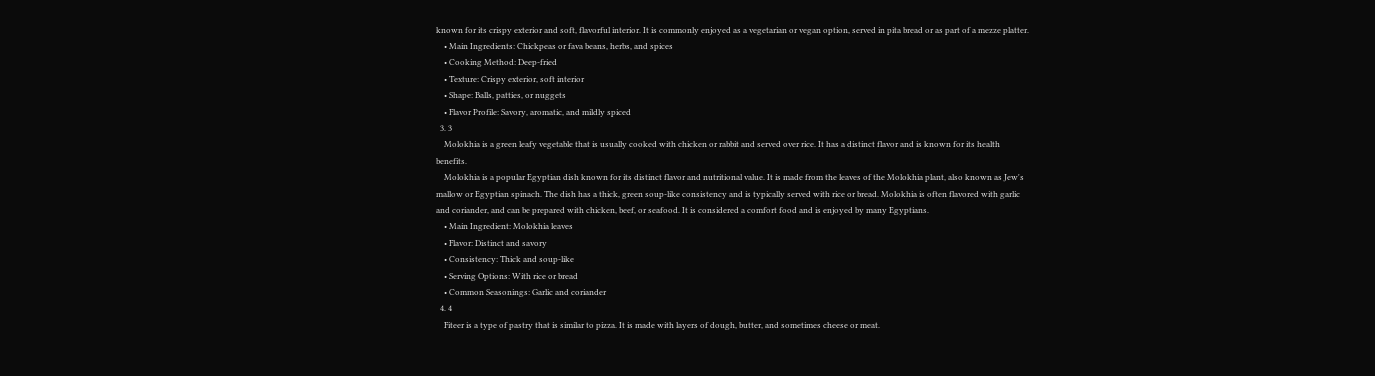known for its crispy exterior and soft, flavorful interior. It is commonly enjoyed as a vegetarian or vegan option, served in pita bread or as part of a mezze platter.
    • Main Ingredients: Chickpeas or fava beans, herbs, and spices
    • Cooking Method: Deep-fried
    • Texture: Crispy exterior, soft interior
    • Shape: Balls, patties, or nuggets
    • Flavor Profile: Savory, aromatic, and mildly spiced
  3. 3
    Molokhia is a green leafy vegetable that is usually cooked with chicken or rabbit and served over rice. It has a distinct flavor and is known for its health benefits.
    Molokhia is a popular Egyptian dish known for its distinct flavor and nutritional value. It is made from the leaves of the Molokhia plant, also known as Jew's mallow or Egyptian spinach. The dish has a thick, green soup-like consistency and is typically served with rice or bread. Molokhia is often flavored with garlic and coriander, and can be prepared with chicken, beef, or seafood. It is considered a comfort food and is enjoyed by many Egyptians.
    • Main Ingredient: Molokhia leaves
    • Flavor: Distinct and savory
    • Consistency: Thick and soup-like
    • Serving Options: With rice or bread
    • Common Seasonings: Garlic and coriander
  4. 4
    Fiteer is a type of pastry that is similar to pizza. It is made with layers of dough, butter, and sometimes cheese or meat.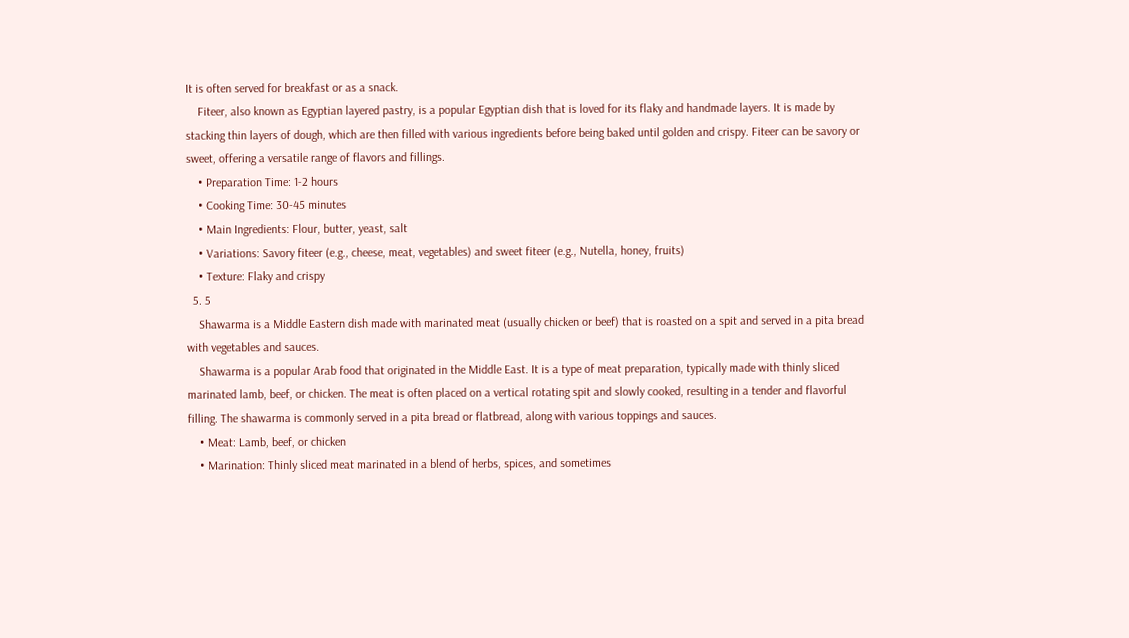It is often served for breakfast or as a snack.
    Fiteer, also known as Egyptian layered pastry, is a popular Egyptian dish that is loved for its flaky and handmade layers. It is made by stacking thin layers of dough, which are then filled with various ingredients before being baked until golden and crispy. Fiteer can be savory or sweet, offering a versatile range of flavors and fillings.
    • Preparation Time: 1-2 hours
    • Cooking Time: 30-45 minutes
    • Main Ingredients: Flour, butter, yeast, salt
    • Variations: Savory fiteer (e.g., cheese, meat, vegetables) and sweet fiteer (e.g., Nutella, honey, fruits)
    • Texture: Flaky and crispy
  5. 5
    Shawarma is a Middle Eastern dish made with marinated meat (usually chicken or beef) that is roasted on a spit and served in a pita bread with vegetables and sauces.
    Shawarma is a popular Arab food that originated in the Middle East. It is a type of meat preparation, typically made with thinly sliced marinated lamb, beef, or chicken. The meat is often placed on a vertical rotating spit and slowly cooked, resulting in a tender and flavorful filling. The shawarma is commonly served in a pita bread or flatbread, along with various toppings and sauces.
    • Meat: Lamb, beef, or chicken
    • Marination: Thinly sliced meat marinated in a blend of herbs, spices, and sometimes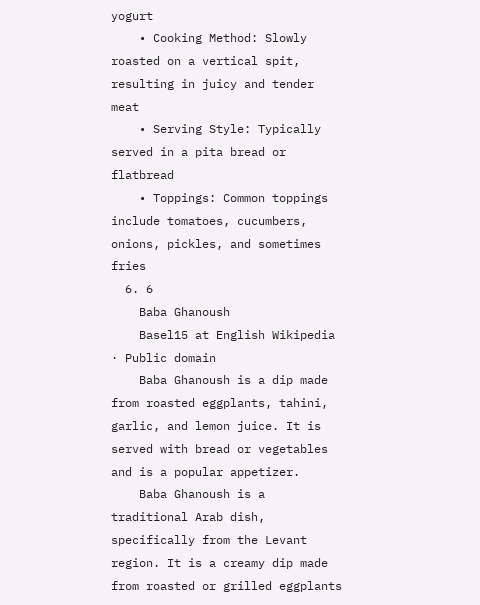yogurt
    • Cooking Method: Slowly roasted on a vertical spit, resulting in juicy and tender meat
    • Serving Style: Typically served in a pita bread or flatbread
    • Toppings: Common toppings include tomatoes, cucumbers, onions, pickles, and sometimes fries
  6. 6
    Baba Ghanoush
    Basel15 at English Wikipedia · Public domain
    Baba Ghanoush is a dip made from roasted eggplants, tahini, garlic, and lemon juice. It is served with bread or vegetables and is a popular appetizer.
    Baba Ghanoush is a traditional Arab dish, specifically from the Levant region. It is a creamy dip made from roasted or grilled eggplants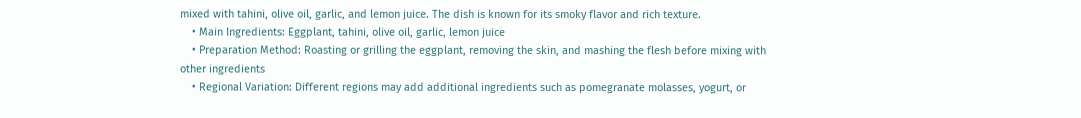mixed with tahini, olive oil, garlic, and lemon juice. The dish is known for its smoky flavor and rich texture.
    • Main Ingredients: Eggplant, tahini, olive oil, garlic, lemon juice
    • Preparation Method: Roasting or grilling the eggplant, removing the skin, and mashing the flesh before mixing with other ingredients
    • Regional Variation: Different regions may add additional ingredients such as pomegranate molasses, yogurt, or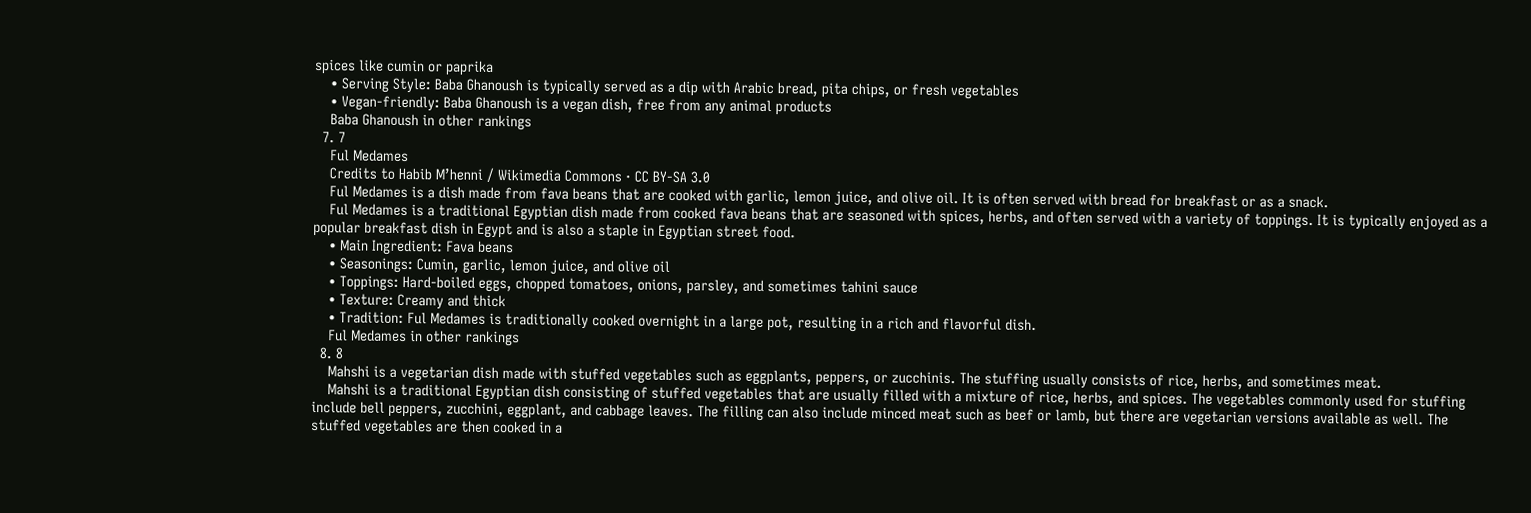spices like cumin or paprika
    • Serving Style: Baba Ghanoush is typically served as a dip with Arabic bread, pita chips, or fresh vegetables
    • Vegan-friendly: Baba Ghanoush is a vegan dish, free from any animal products
    Baba Ghanoush in other rankings
  7. 7
    Ful Medames
    Credits to Habib M’henni / Wikimedia Commons · CC BY-SA 3.0
    Ful Medames is a dish made from fava beans that are cooked with garlic, lemon juice, and olive oil. It is often served with bread for breakfast or as a snack.
    Ful Medames is a traditional Egyptian dish made from cooked fava beans that are seasoned with spices, herbs, and often served with a variety of toppings. It is typically enjoyed as a popular breakfast dish in Egypt and is also a staple in Egyptian street food.
    • Main Ingredient: Fava beans
    • Seasonings: Cumin, garlic, lemon juice, and olive oil
    • Toppings: Hard-boiled eggs, chopped tomatoes, onions, parsley, and sometimes tahini sauce
    • Texture: Creamy and thick
    • Tradition: Ful Medames is traditionally cooked overnight in a large pot, resulting in a rich and flavorful dish.
    Ful Medames in other rankings
  8. 8
    Mahshi is a vegetarian dish made with stuffed vegetables such as eggplants, peppers, or zucchinis. The stuffing usually consists of rice, herbs, and sometimes meat.
    Mahshi is a traditional Egyptian dish consisting of stuffed vegetables that are usually filled with a mixture of rice, herbs, and spices. The vegetables commonly used for stuffing include bell peppers, zucchini, eggplant, and cabbage leaves. The filling can also include minced meat such as beef or lamb, but there are vegetarian versions available as well. The stuffed vegetables are then cooked in a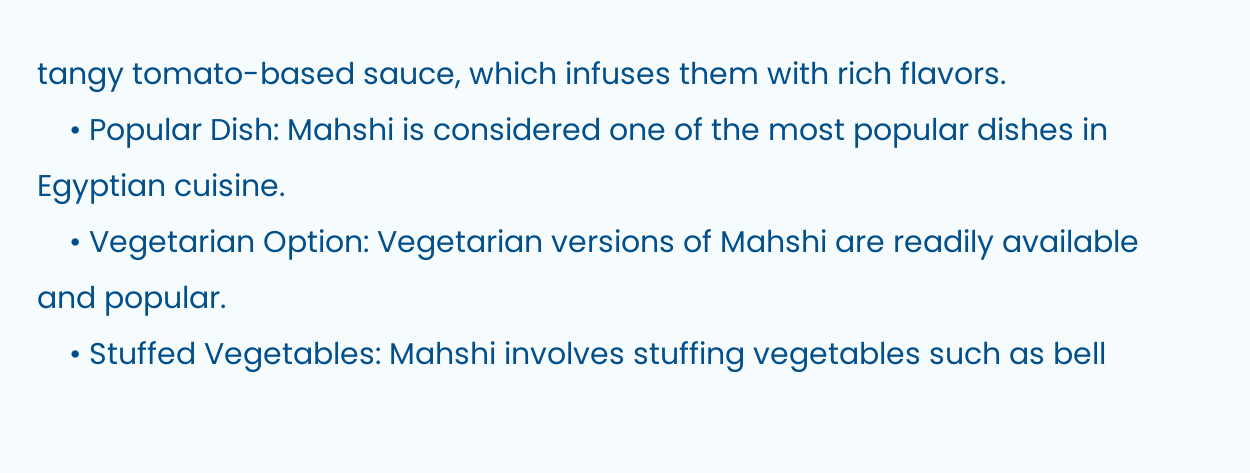tangy tomato-based sauce, which infuses them with rich flavors.
    • Popular Dish: Mahshi is considered one of the most popular dishes in Egyptian cuisine.
    • Vegetarian Option: Vegetarian versions of Mahshi are readily available and popular.
    • Stuffed Vegetables: Mahshi involves stuffing vegetables such as bell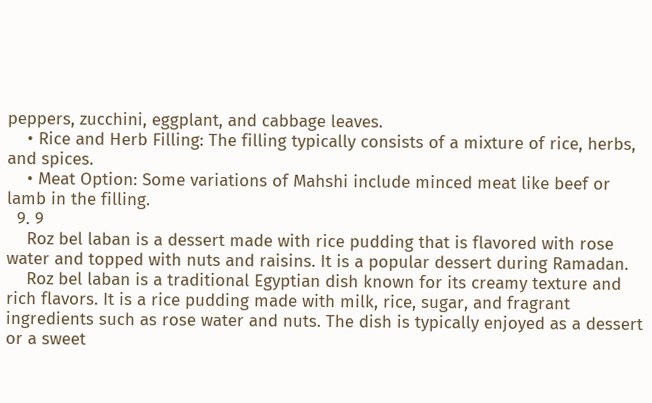peppers, zucchini, eggplant, and cabbage leaves.
    • Rice and Herb Filling: The filling typically consists of a mixture of rice, herbs, and spices.
    • Meat Option: Some variations of Mahshi include minced meat like beef or lamb in the filling.
  9. 9
    Roz bel laban is a dessert made with rice pudding that is flavored with rose water and topped with nuts and raisins. It is a popular dessert during Ramadan.
    Roz bel laban is a traditional Egyptian dish known for its creamy texture and rich flavors. It is a rice pudding made with milk, rice, sugar, and fragrant ingredients such as rose water and nuts. The dish is typically enjoyed as a dessert or a sweet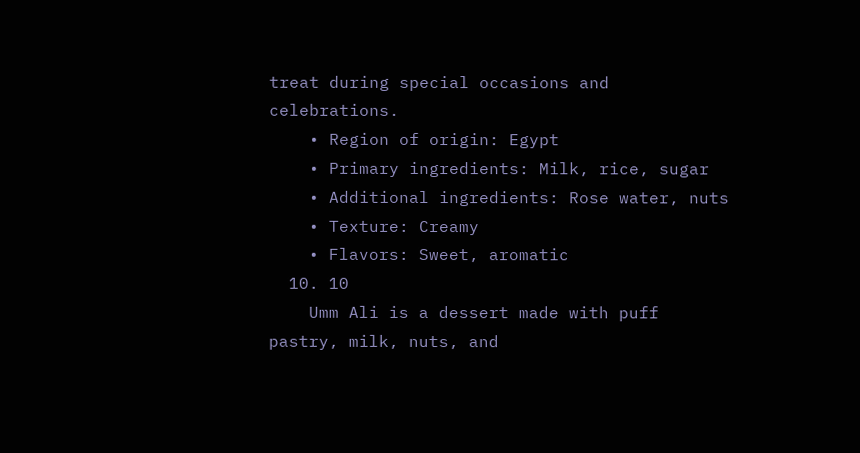treat during special occasions and celebrations.
    • Region of origin: Egypt
    • Primary ingredients: Milk, rice, sugar
    • Additional ingredients: Rose water, nuts
    • Texture: Creamy
    • Flavors: Sweet, aromatic
  10. 10
    Umm Ali is a dessert made with puff pastry, milk, nuts, and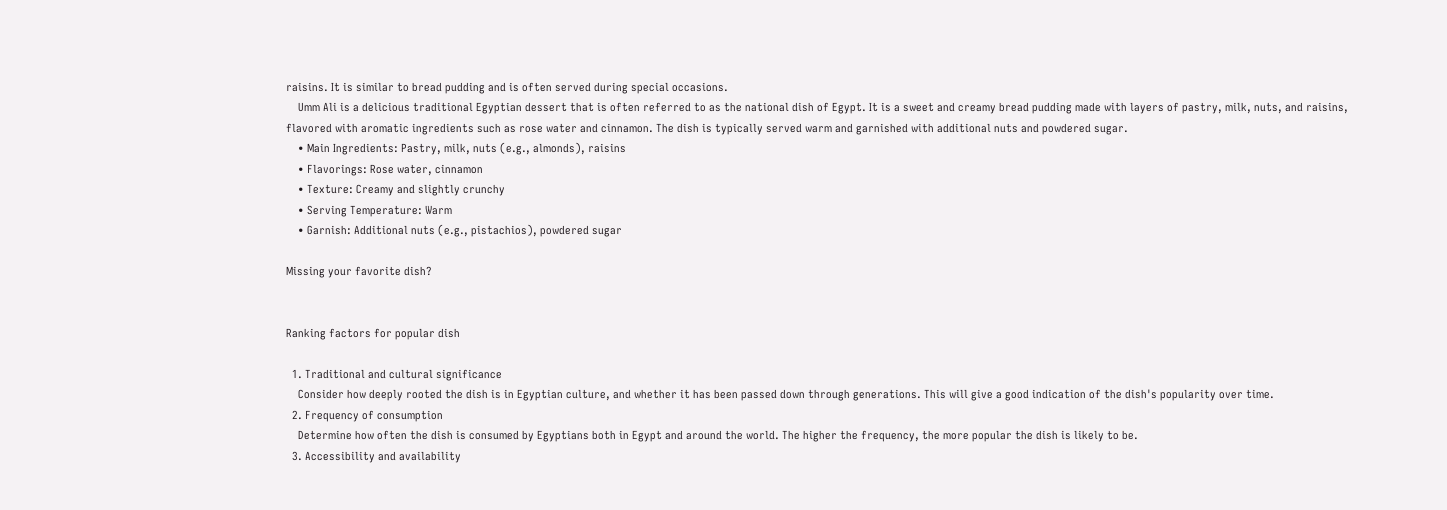raisins. It is similar to bread pudding and is often served during special occasions.
    Umm Ali is a delicious traditional Egyptian dessert that is often referred to as the national dish of Egypt. It is a sweet and creamy bread pudding made with layers of pastry, milk, nuts, and raisins, flavored with aromatic ingredients such as rose water and cinnamon. The dish is typically served warm and garnished with additional nuts and powdered sugar.
    • Main Ingredients: Pastry, milk, nuts (e.g., almonds), raisins
    • Flavorings: Rose water, cinnamon
    • Texture: Creamy and slightly crunchy
    • Serving Temperature: Warm
    • Garnish: Additional nuts (e.g., pistachios), powdered sugar

Missing your favorite dish?


Ranking factors for popular dish

  1. Traditional and cultural significance
    Consider how deeply rooted the dish is in Egyptian culture, and whether it has been passed down through generations. This will give a good indication of the dish's popularity over time.
  2. Frequency of consumption
    Determine how often the dish is consumed by Egyptians both in Egypt and around the world. The higher the frequency, the more popular the dish is likely to be.
  3. Accessibility and availability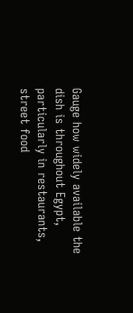Gauge how widely available the dish is throughout Egypt, particularly in restaurants, street food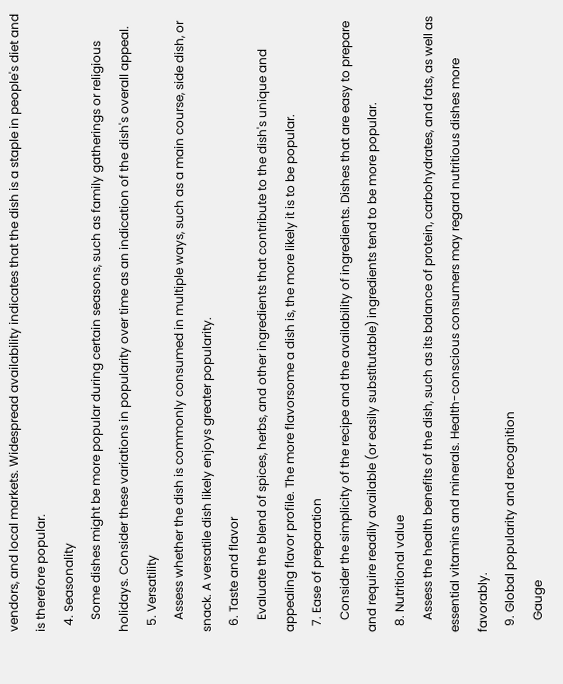vendors, and local markets. Widespread availability indicates that the dish is a staple in people's diet and is therefore popular.
  4. Seasonality
    Some dishes might be more popular during certain seasons, such as family gatherings or religious holidays. Consider these variations in popularity over time as an indication of the dish's overall appeal.
  5. Versatility
    Assess whether the dish is commonly consumed in multiple ways, such as a main course, side dish, or snack. A versatile dish likely enjoys greater popularity.
  6. Taste and flavor
    Evaluate the blend of spices, herbs, and other ingredients that contribute to the dish's unique and appealing flavor profile. The more flavorsome a dish is, the more likely it is to be popular.
  7. Ease of preparation
    Consider the simplicity of the recipe and the availability of ingredients. Dishes that are easy to prepare and require readily available (or easily substitutable) ingredients tend to be more popular.
  8. Nutritional value
    Assess the health benefits of the dish, such as its balance of protein, carbohydrates, and fats, as well as essential vitamins and minerals. Health-conscious consumers may regard nutritious dishes more favorably.
  9. Global popularity and recognition
    Gauge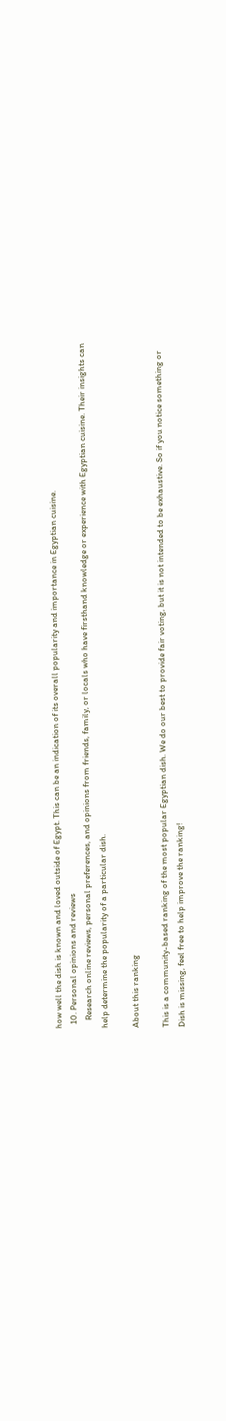how well the dish is known and loved outside of Egypt. This can be an indication of its overall popularity and importance in Egyptian cuisine.
  10. Personal opinions and reviews
    Research online reviews, personal preferences, and opinions from friends, family, or locals who have firsthand knowledge or experience with Egyptian cuisine. Their insights can help determine the popularity of a particular dish.

About this ranking

This is a community-based ranking of the most popular Egyptian dish. We do our best to provide fair voting, but it is not intended to be exhaustive. So if you notice something or Dish is missing, feel free to help improve the ranking!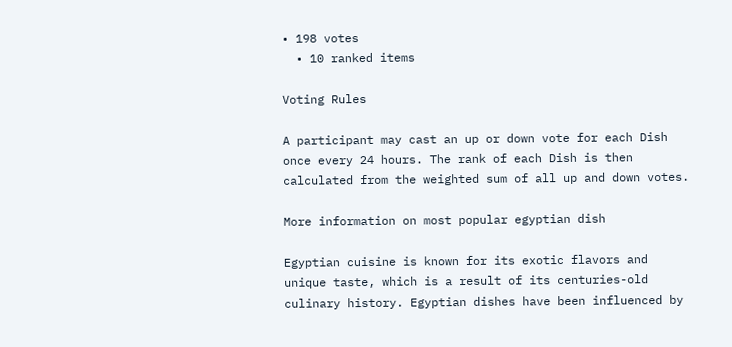• 198 votes
  • 10 ranked items

Voting Rules

A participant may cast an up or down vote for each Dish once every 24 hours. The rank of each Dish is then calculated from the weighted sum of all up and down votes.

More information on most popular egyptian dish

Egyptian cuisine is known for its exotic flavors and unique taste, which is a result of its centuries-old culinary history. Egyptian dishes have been influenced by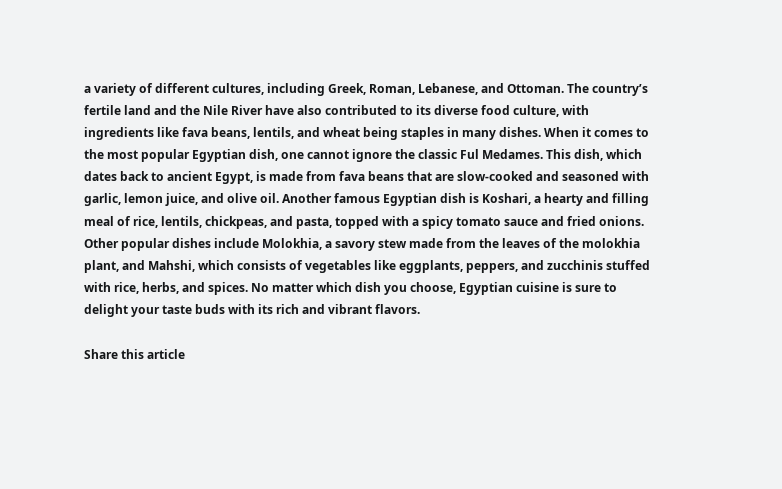a variety of different cultures, including Greek, Roman, Lebanese, and Ottoman. The country’s fertile land and the Nile River have also contributed to its diverse food culture, with ingredients like fava beans, lentils, and wheat being staples in many dishes. When it comes to the most popular Egyptian dish, one cannot ignore the classic Ful Medames. This dish, which dates back to ancient Egypt, is made from fava beans that are slow-cooked and seasoned with garlic, lemon juice, and olive oil. Another famous Egyptian dish is Koshari, a hearty and filling meal of rice, lentils, chickpeas, and pasta, topped with a spicy tomato sauce and fried onions. Other popular dishes include Molokhia, a savory stew made from the leaves of the molokhia plant, and Mahshi, which consists of vegetables like eggplants, peppers, and zucchinis stuffed with rice, herbs, and spices. No matter which dish you choose, Egyptian cuisine is sure to delight your taste buds with its rich and vibrant flavors.

Share this article